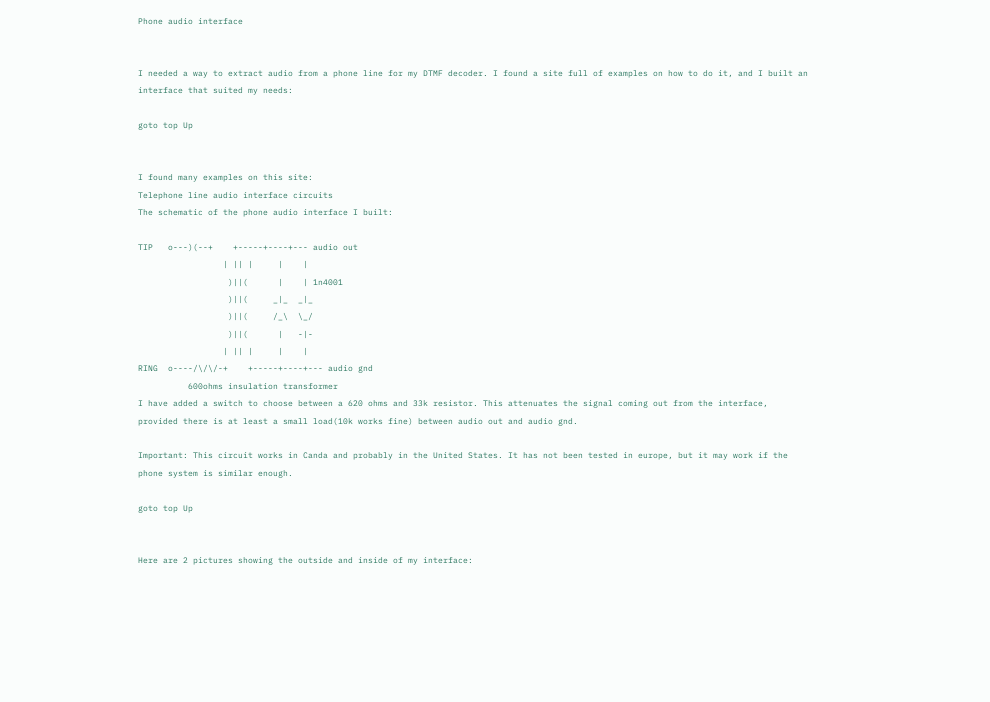Phone audio interface


I needed a way to extract audio from a phone line for my DTMF decoder. I found a site full of examples on how to do it, and I built an interface that suited my needs:

goto top Up


I found many examples on this site:
Telephone line audio interface circuits
The schematic of the phone audio interface I built:

TIP   o---)(--+    +-----+----+--- audio out
                 | || |     |    |
                  )||(      |    | 1n4001
                  )||(     _|_  _|_
                  )||(     /_\  \_/
                  )||(      |   -|-
                 | || |     |    |
RING  o----/\/\/-+    +-----+----+--- audio gnd
          600ohms insulation transformer
I have added a switch to choose between a 620 ohms and 33k resistor. This attenuates the signal coming out from the interface, provided there is at least a small load(10k works fine) between audio out and audio gnd.

Important: This circuit works in Canda and probably in the United States. It has not been tested in europe, but it may work if the phone system is similar enough.

goto top Up


Here are 2 pictures showing the outside and inside of my interface: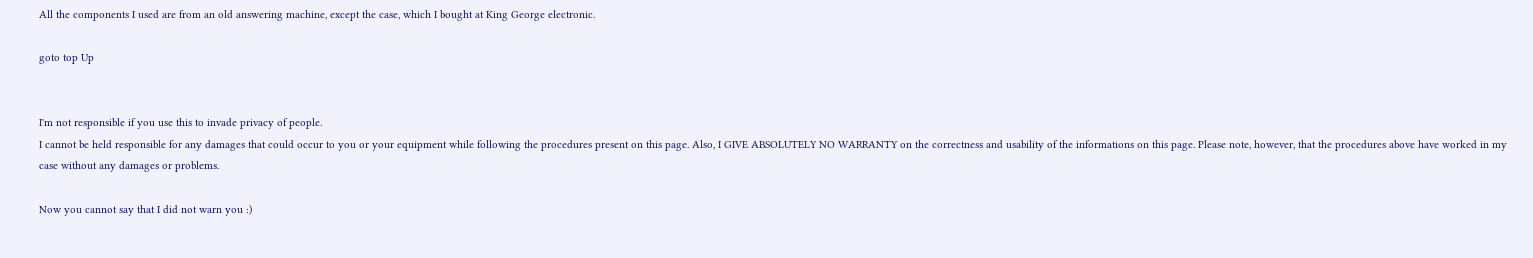All the components I used are from an old answering machine, except the case, which I bought at King George electronic.

goto top Up


I'm not responsible if you use this to invade privacy of people.
I cannot be held responsible for any damages that could occur to you or your equipment while following the procedures present on this page. Also, I GIVE ABSOLUTELY NO WARRANTY on the correctness and usability of the informations on this page. Please note, however, that the procedures above have worked in my case without any damages or problems.

Now you cannot say that I did not warn you :)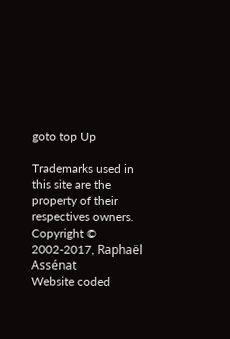goto top Up

Trademarks used in this site are the property of their respectives owners.
Copyright © 2002-2017, Raphaël Assénat
Website coded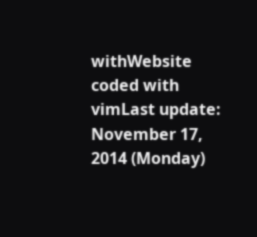withWebsite coded with vimLast update: November 17, 2014 (Monday)